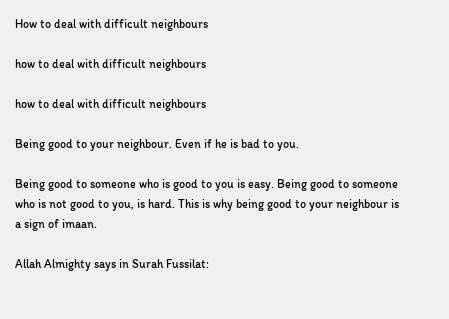How to deal with difficult neighbours

how to deal with difficult neighbours

how to deal with difficult neighbours

Being good to your neighbour. Even if he is bad to you.

Being good to someone who is good to you is easy. Being good to someone who is not good to you, is hard. This is why being good to your neighbour is a sign of imaan.

Allah Almighty says in Surah Fussilat: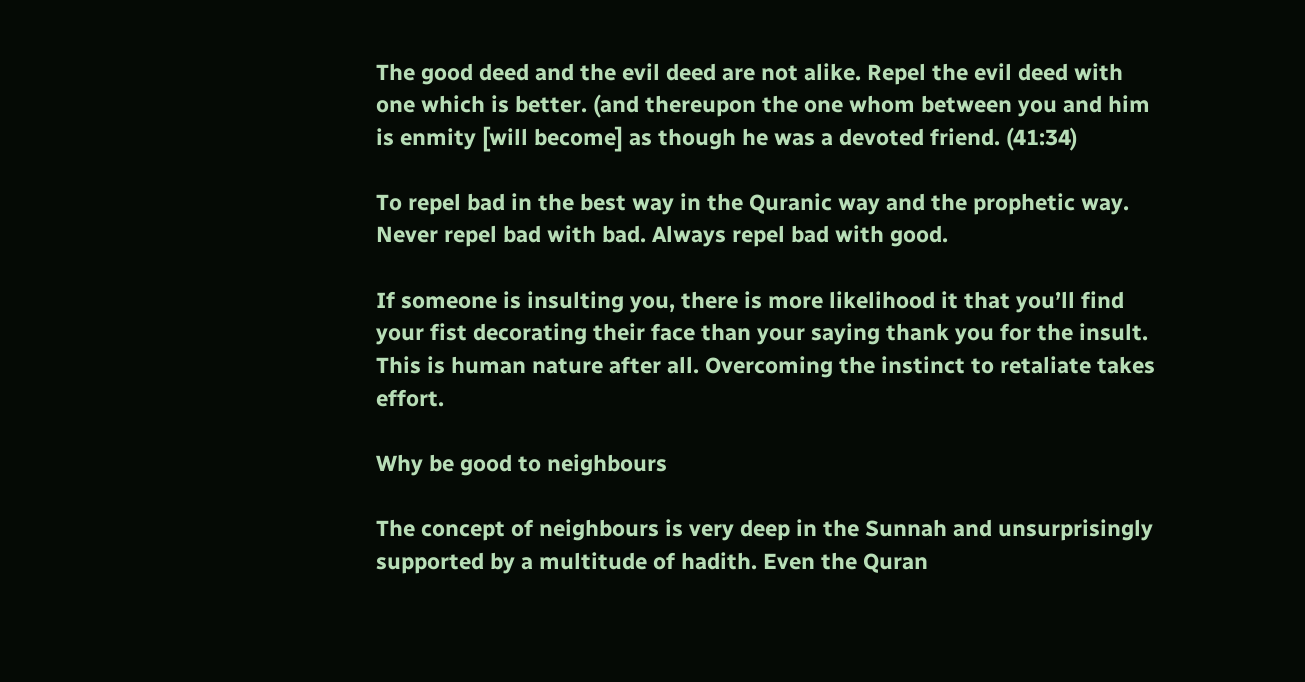The good deed and the evil deed are not alike. Repel the evil deed with one which is better. (and thereupon the one whom between you and him is enmity [will become] as though he was a devoted friend. (41:34)

To repel bad in the best way in the Quranic way and the prophetic way. Never repel bad with bad. Always repel bad with good.

If someone is insulting you, there is more likelihood it that you’ll find your fist decorating their face than your saying thank you for the insult. This is human nature after all. Overcoming the instinct to retaliate takes effort.

Why be good to neighbours

The concept of neighbours is very deep in the Sunnah and unsurprisingly supported by a multitude of hadith. Even the Quran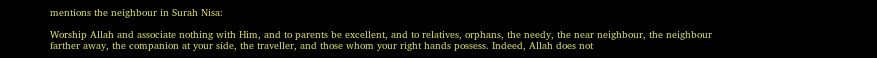mentions the neighbour in Surah Nisa:

Worship Allah and associate nothing with Him, and to parents be excellent, and to relatives, orphans, the needy, the near neighbour, the neighbour farther away, the companion at your side, the traveller, and those whom your right hands possess. Indeed, Allah does not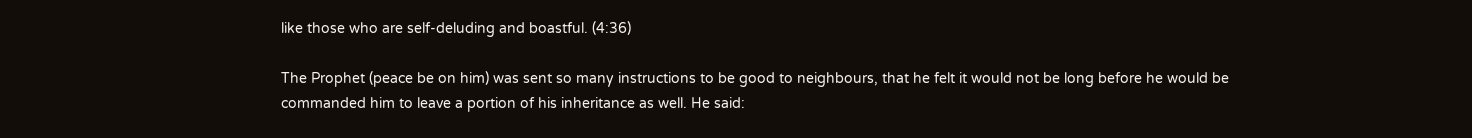like those who are self-deluding and boastful. (4:36)

The Prophet (peace be on him) was sent so many instructions to be good to neighbours, that he felt it would not be long before he would be commanded him to leave a portion of his inheritance as well. He said: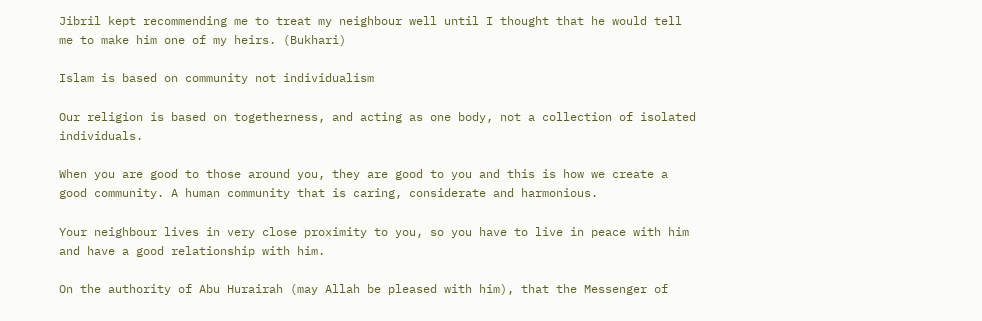Jibril kept recommending me to treat my neighbour well until I thought that he would tell me to make him one of my heirs. (Bukhari)

Islam is based on community not individualism

Our religion is based on togetherness, and acting as one body, not a collection of isolated individuals.

When you are good to those around you, they are good to you and this is how we create a good community. A human community that is caring, considerate and harmonious.

Your neighbour lives in very close proximity to you, so you have to live in peace with him and have a good relationship with him.

On the authority of Abu Hurairah (may Allah be pleased with him), that the Messenger of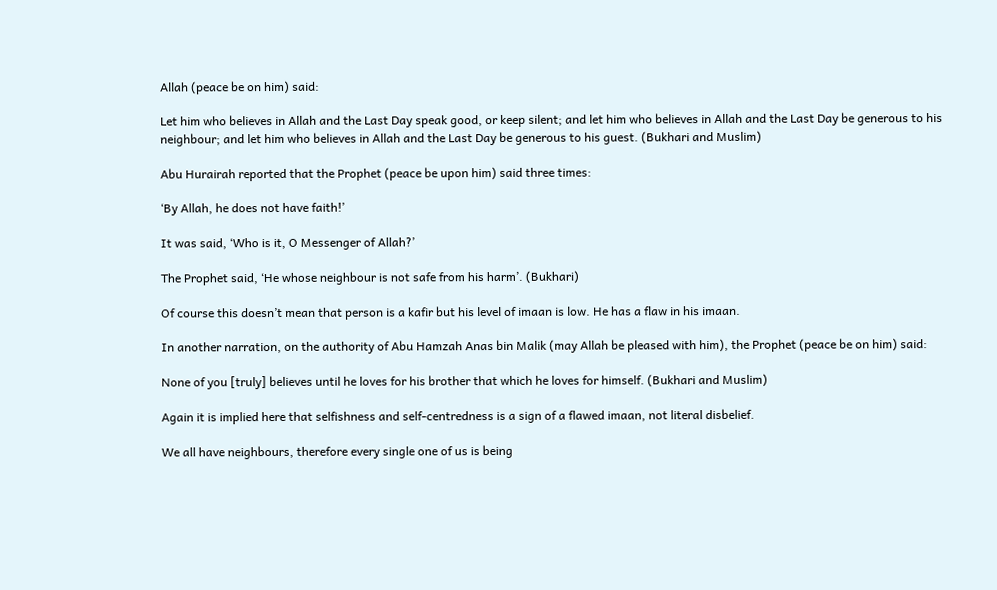Allah (peace be on him) said:

Let him who believes in Allah and the Last Day speak good, or keep silent; and let him who believes in Allah and the Last Day be generous to his neighbour; and let him who believes in Allah and the Last Day be generous to his guest. (Bukhari and Muslim)

Abu Hurairah reported that the Prophet (peace be upon him) said three times:

‘By Allah, he does not have faith!’

It was said, ‘Who is it, O Messenger of Allah?’

The Prophet said, ‘He whose neighbour is not safe from his harm’. (Bukhari)

Of course this doesn’t mean that person is a kafir but his level of imaan is low. He has a flaw in his imaan.

In another narration, on the authority of Abu Hamzah Anas bin Malik (may Allah be pleased with him), the Prophet (peace be on him) said:

None of you [truly] believes until he loves for his brother that which he loves for himself. (Bukhari and Muslim)

Again it is implied here that selfishness and self-centredness is a sign of a flawed imaan, not literal disbelief.

We all have neighbours, therefore every single one of us is being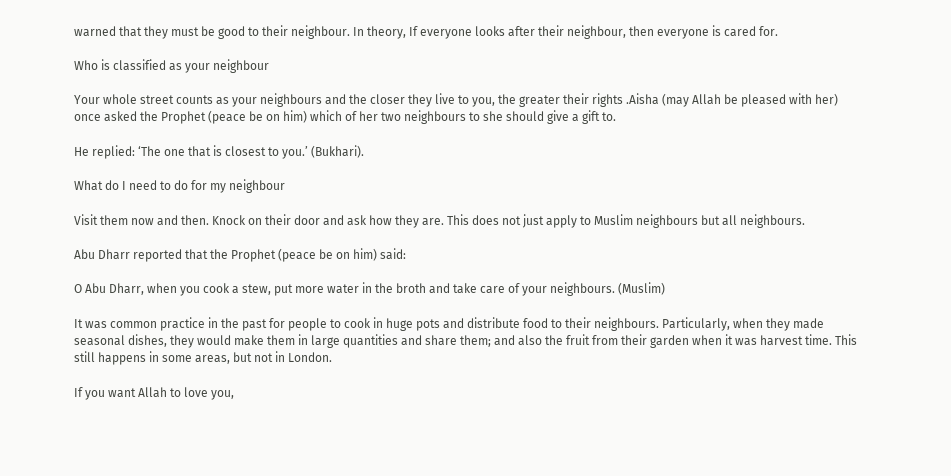warned that they must be good to their neighbour. In theory, If everyone looks after their neighbour, then everyone is cared for.

Who is classified as your neighbour

Your whole street counts as your neighbours and the closer they live to you, the greater their rights .Aisha (may Allah be pleased with her) once asked the Prophet (peace be on him) which of her two neighbours to she should give a gift to.

He replied: ‘The one that is closest to you.’ (Bukhari).

What do I need to do for my neighbour

Visit them now and then. Knock on their door and ask how they are. This does not just apply to Muslim neighbours but all neighbours.

Abu Dharr reported that the Prophet (peace be on him) said:

O Abu Dharr, when you cook a stew, put more water in the broth and take care of your neighbours. (Muslim)

It was common practice in the past for people to cook in huge pots and distribute food to their neighbours. Particularly, when they made seasonal dishes, they would make them in large quantities and share them; and also the fruit from their garden when it was harvest time. This still happens in some areas, but not in London.

If you want Allah to love you,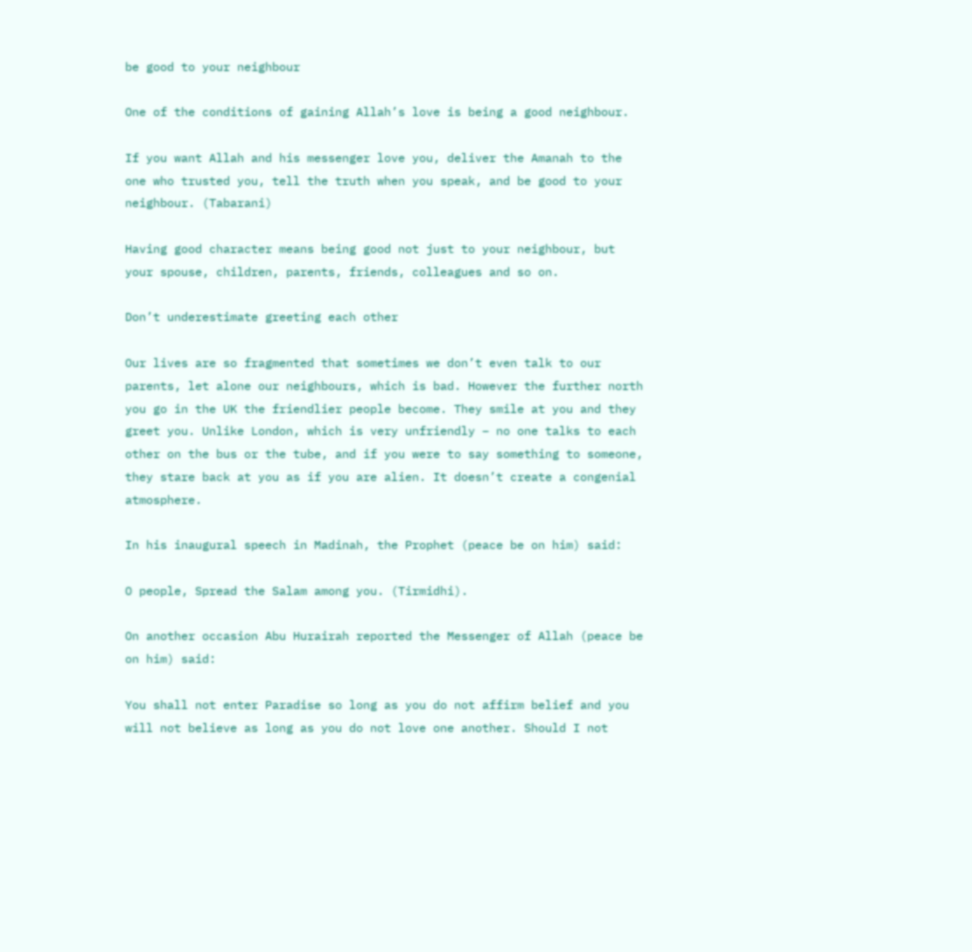be good to your neighbour

One of the conditions of gaining Allah’s love is being a good neighbour.

If you want Allah and his messenger love you, deliver the Amanah to the one who trusted you, tell the truth when you speak, and be good to your neighbour. (Tabarani)

Having good character means being good not just to your neighbour, but your spouse, children, parents, friends, colleagues and so on.

Don’t underestimate greeting each other

Our lives are so fragmented that sometimes we don’t even talk to our parents, let alone our neighbours, which is bad. However the further north you go in the UK the friendlier people become. They smile at you and they greet you. Unlike London, which is very unfriendly – no one talks to each other on the bus or the tube, and if you were to say something to someone, they stare back at you as if you are alien. It doesn’t create a congenial atmosphere.

In his inaugural speech in Madinah, the Prophet (peace be on him) said:

O people, Spread the Salam among you. (Tirmidhi).

On another occasion Abu Hurairah reported the Messenger of Allah (peace be on him) said:

You shall not enter Paradise so long as you do not affirm belief and you will not believe as long as you do not love one another. Should I not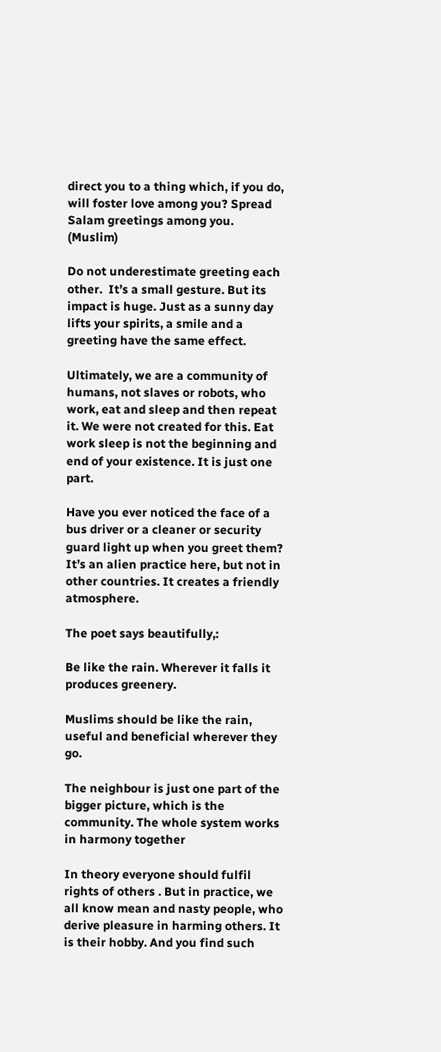direct you to a thing which, if you do, will foster love among you? Spread Salam greetings among you. (Muslim)

Do not underestimate greeting each other.  It’s a small gesture. But its impact is huge. Just as a sunny day lifts your spirits, a smile and a greeting have the same effect.

Ultimately, we are a community of humans, not slaves or robots, who work, eat and sleep and then repeat it. We were not created for this. Eat work sleep is not the beginning and end of your existence. It is just one part.

Have you ever noticed the face of a bus driver or a cleaner or security guard light up when you greet them? It’s an alien practice here, but not in other countries. It creates a friendly atmosphere.

The poet says beautifully,:

Be like the rain. Wherever it falls it produces greenery.

Muslims should be like the rain, useful and beneficial wherever they go.

The neighbour is just one part of the bigger picture, which is the community. The whole system works in harmony together

In theory everyone should fulfil rights of others . But in practice, we all know mean and nasty people, who derive pleasure in harming others. It is their hobby. And you find such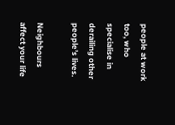people at work too, who specialise in derailing other people’s lives.

Neighbours affect your life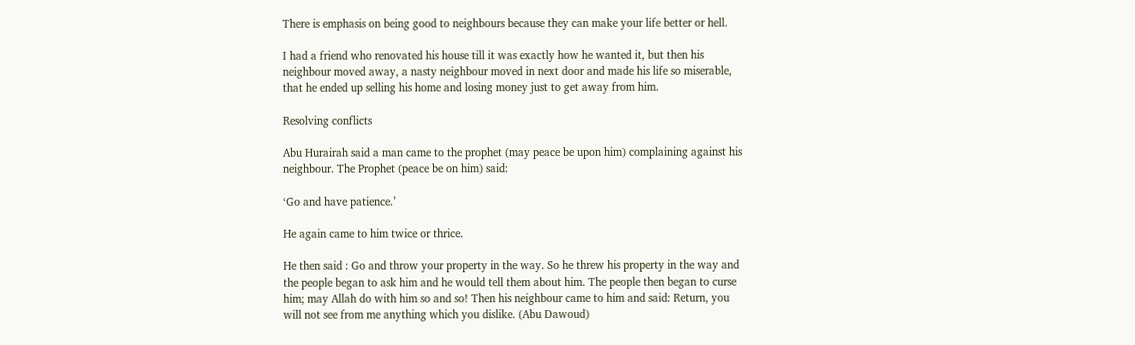There is emphasis on being good to neighbours because they can make your life better or hell.

I had a friend who renovated his house till it was exactly how he wanted it, but then his neighbour moved away, a nasty neighbour moved in next door and made his life so miserable, that he ended up selling his home and losing money just to get away from him.

Resolving conflicts

Abu Hurairah said a man came to the prophet (may peace be upon him) complaining against his neighbour. The Prophet (peace be on him) said:

‘Go and have patience.’

He again came to him twice or thrice.

He then said : Go and throw your property in the way. So he threw his property in the way and the people began to ask him and he would tell them about him. The people then began to curse him; may Allah do with him so and so! Then his neighbour came to him and said: Return, you will not see from me anything which you dislike. (Abu Dawoud)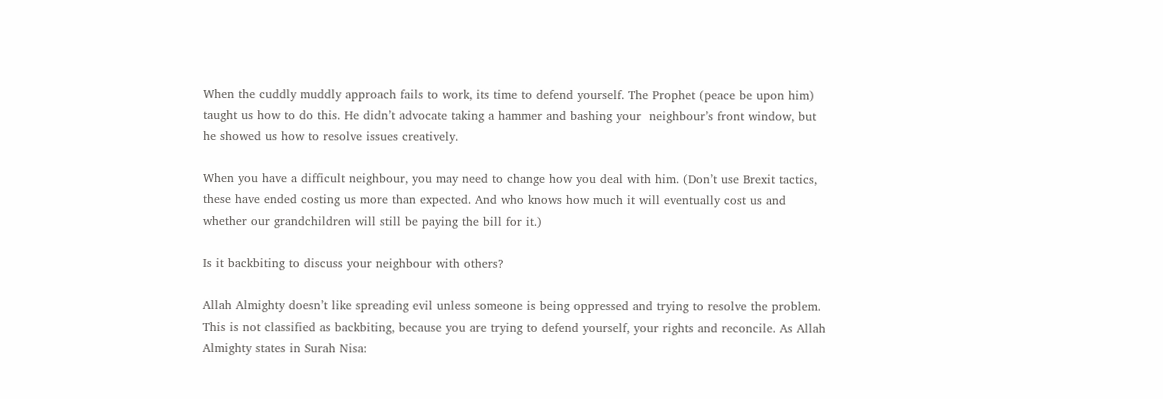When the cuddly muddly approach fails to work, its time to defend yourself. The Prophet (peace be upon him) taught us how to do this. He didn’t advocate taking a hammer and bashing your  neighbour’s front window, but he showed us how to resolve issues creatively.

When you have a difficult neighbour, you may need to change how you deal with him. (Don’t use Brexit tactics, these have ended costing us more than expected. And who knows how much it will eventually cost us and whether our grandchildren will still be paying the bill for it.)

Is it backbiting to discuss your neighbour with others?

Allah Almighty doesn’t like spreading evil unless someone is being oppressed and trying to resolve the problem. This is not classified as backbiting, because you are trying to defend yourself, your rights and reconcile. As Allah Almighty states in Surah Nisa: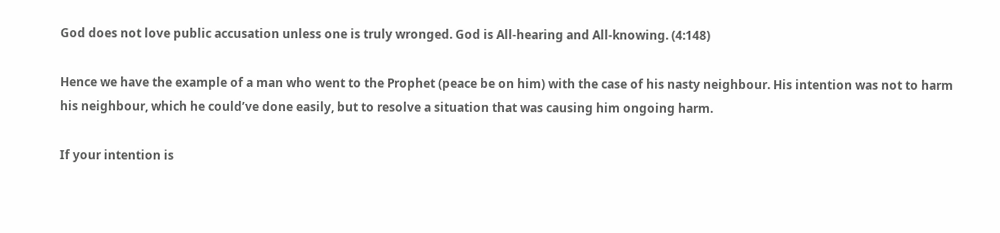God does not love public accusation unless one is truly wronged. God is All-hearing and All-knowing. (4:148)

Hence we have the example of a man who went to the Prophet (peace be on him) with the case of his nasty neighbour. His intention was not to harm his neighbour, which he could’ve done easily, but to resolve a situation that was causing him ongoing harm.

If your intention is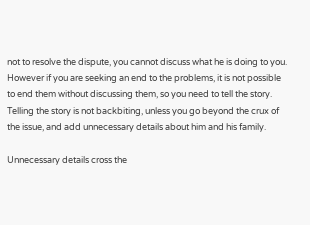not to resolve the dispute, you cannot discuss what he is doing to you. However if you are seeking an end to the problems, it is not possible to end them without discussing them, so you need to tell the story. Telling the story is not backbiting, unless you go beyond the crux of the issue, and add unnecessary details about him and his family.

Unnecessary details cross the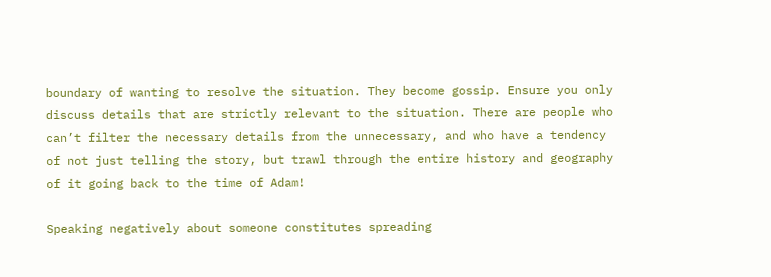boundary of wanting to resolve the situation. They become gossip. Ensure you only discuss details that are strictly relevant to the situation. There are people who can’t filter the necessary details from the unnecessary, and who have a tendency of not just telling the story, but trawl through the entire history and geography of it going back to the time of Adam!

Speaking negatively about someone constitutes spreading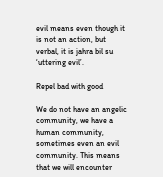evil means even though it is not an action, but verbal, it is jahra bil su ‘uttering evil’.

Repel bad with good

We do not have an angelic community, we have a human community, sometimes even an evil community. This means that we will encounter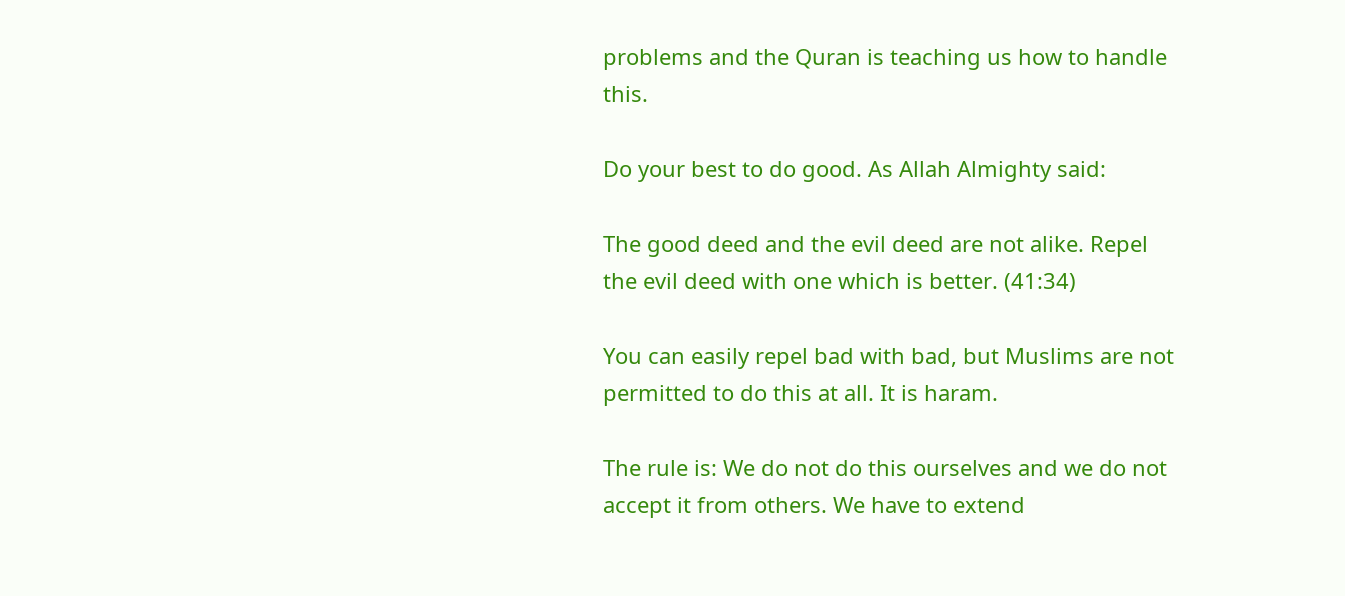problems and the Quran is teaching us how to handle this.

Do your best to do good. As Allah Almighty said:

The good deed and the evil deed are not alike. Repel the evil deed with one which is better. (41:34)

You can easily repel bad with bad, but Muslims are not permitted to do this at all. It is haram.

The rule is: We do not do this ourselves and we do not accept it from others. We have to extend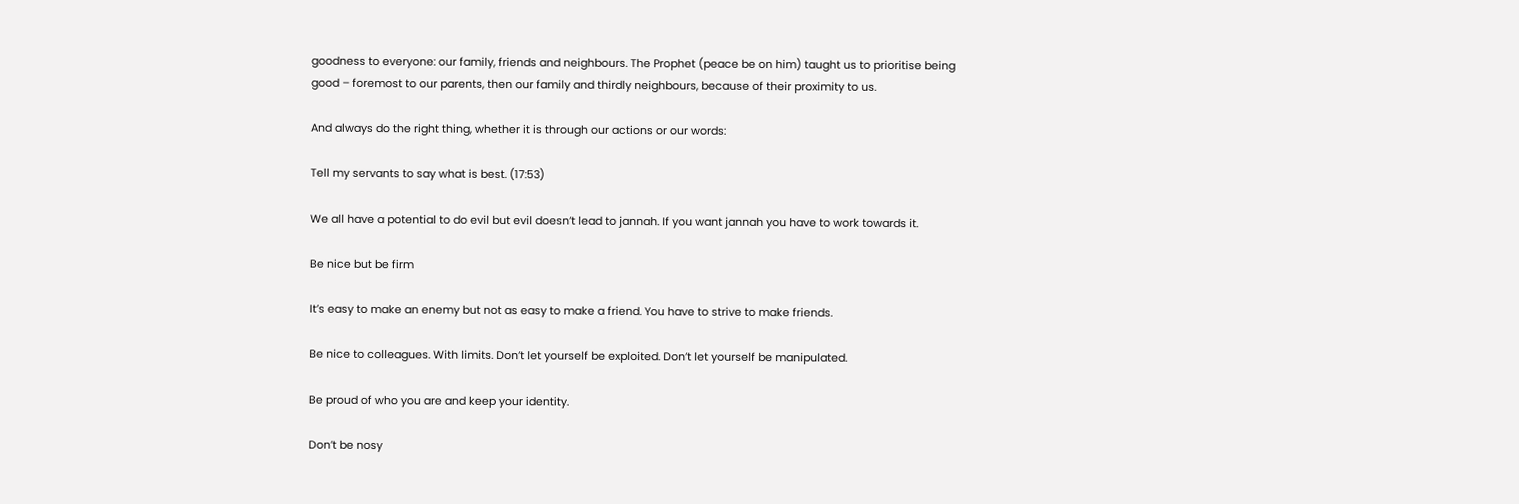goodness to everyone: our family, friends and neighbours. The Prophet (peace be on him) taught us to prioritise being good – foremost to our parents, then our family and thirdly neighbours, because of their proximity to us.

And always do the right thing, whether it is through our actions or our words:

Tell my servants to say what is best. (17:53)

We all have a potential to do evil but evil doesn’t lead to jannah. If you want jannah you have to work towards it.

Be nice but be firm

It’s easy to make an enemy but not as easy to make a friend. You have to strive to make friends.

Be nice to colleagues. With limits. Don’t let yourself be exploited. Don’t let yourself be manipulated.

Be proud of who you are and keep your identity.

Don’t be nosy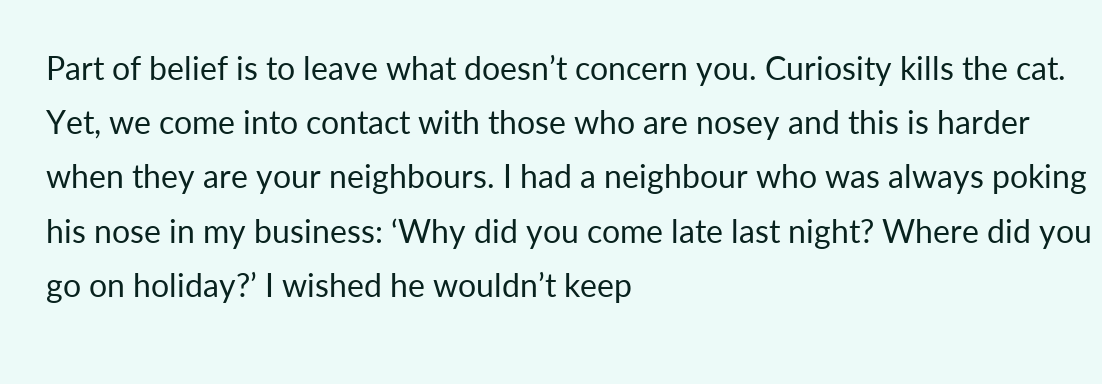Part of belief is to leave what doesn’t concern you. Curiosity kills the cat. Yet, we come into contact with those who are nosey and this is harder when they are your neighbours. I had a neighbour who was always poking his nose in my business: ‘Why did you come late last night? Where did you go on holiday?’ I wished he wouldn’t keep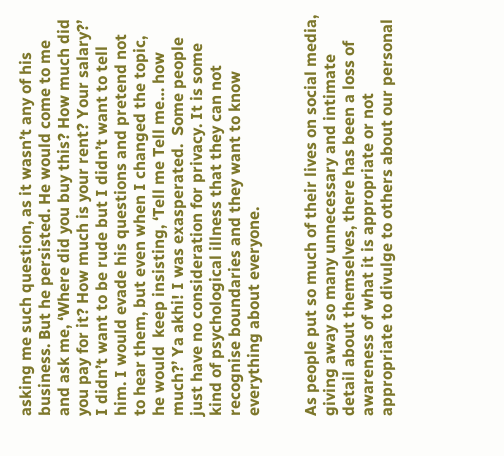asking me such question, as it wasn’t any of his business. But he persisted. He would come to me and ask me, ‘Where did you buy this? How much did you pay for it? How much is your rent? Your salary?’ I didn’t want to be rude but I didn’t want to tell him. I would evade his questions and pretend not to hear them, but even when I changed the topic, he would  keep insisting, ‘Tell me Tell me… how much?’ Ya akhi! I was exasperated.  Some people just have no consideration for privacy. It is some kind of psychological illness that they can not recognise boundaries and they want to know everything about everyone.


As people put so much of their lives on social media, giving away so many unnecessary and intimate detail about themselves, there has been a loss of awareness of what it is appropriate or not appropriate to divulge to others about our personal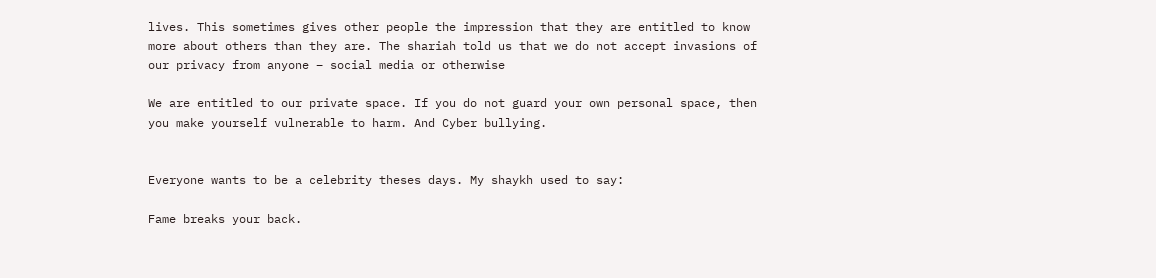lives. This sometimes gives other people the impression that they are entitled to know more about others than they are. The shariah told us that we do not accept invasions of our privacy from anyone – social media or otherwise

We are entitled to our private space. If you do not guard your own personal space, then you make yourself vulnerable to harm. And Cyber bullying.


Everyone wants to be a celebrity theses days. My shaykh used to say:

Fame breaks your back.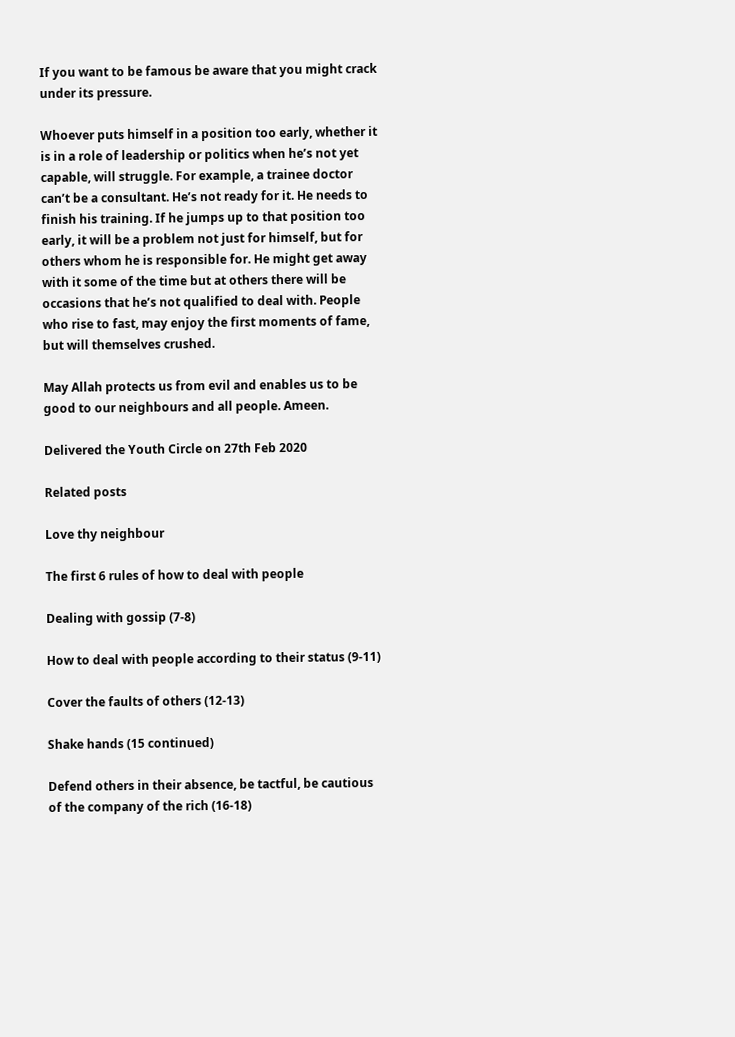If you want to be famous be aware that you might crack under its pressure.

Whoever puts himself in a position too early, whether it is in a role of leadership or politics when he’s not yet capable, will struggle. For example, a trainee doctor can’t be a consultant. He’s not ready for it. He needs to finish his training. If he jumps up to that position too early, it will be a problem not just for himself, but for others whom he is responsible for. He might get away with it some of the time but at others there will be occasions that he’s not qualified to deal with. People who rise to fast, may enjoy the first moments of fame, but will themselves crushed.

May Allah protects us from evil and enables us to be good to our neighbours and all people. Ameen.

Delivered the Youth Circle on 27th Feb 2020

Related posts

Love thy neighbour

The first 6 rules of how to deal with people

Dealing with gossip (7-8)

How to deal with people according to their status (9-11)

Cover the faults of others (12-13)

Shake hands (15 continued)

Defend others in their absence, be tactful, be cautious of the company of the rich (16-18)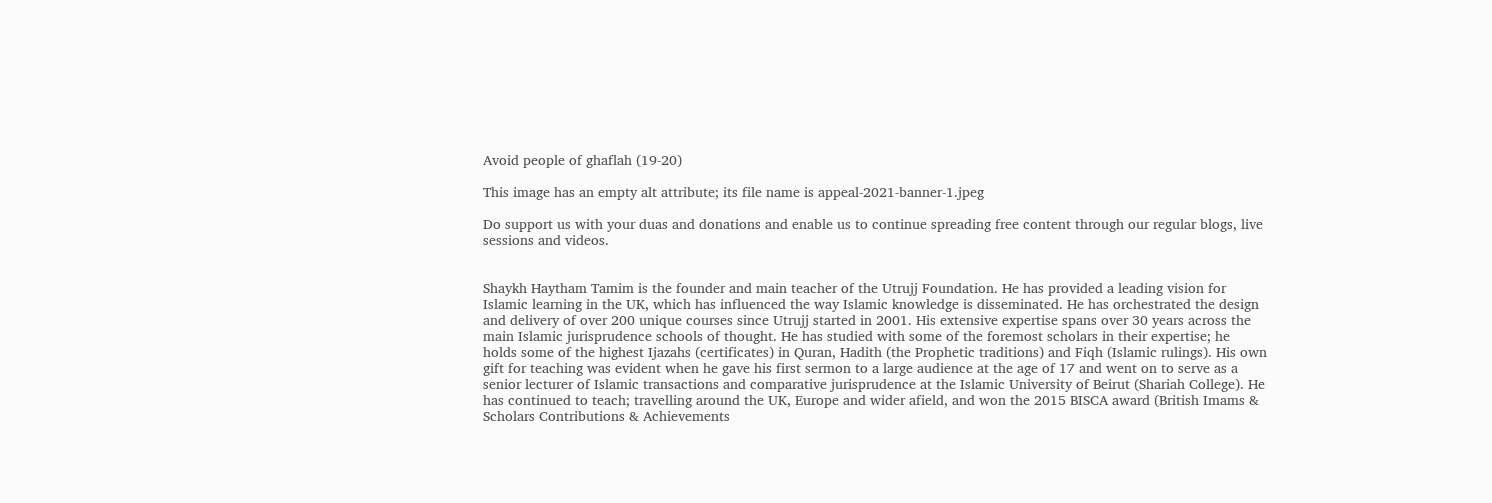Avoid people of ghaflah (19-20)

This image has an empty alt attribute; its file name is appeal-2021-banner-1.jpeg

Do support us with your duas and donations and enable us to continue spreading free content through our regular blogs, live sessions and videos.


Shaykh Haytham Tamim is the founder and main teacher of the Utrujj Foundation. He has provided a leading vision for Islamic learning in the UK, which has influenced the way Islamic knowledge is disseminated. He has orchestrated the design and delivery of over 200 unique courses since Utrujj started in 2001. His extensive expertise spans over 30 years across the main Islamic jurisprudence schools of thought. He has studied with some of the foremost scholars in their expertise; he holds some of the highest Ijazahs (certificates) in Quran, Hadith (the Prophetic traditions) and Fiqh (Islamic rulings). His own gift for teaching was evident when he gave his first sermon to a large audience at the age of 17 and went on to serve as a senior lecturer of Islamic transactions and comparative jurisprudence at the Islamic University of Beirut (Shariah College). He has continued to teach; travelling around the UK, Europe and wider afield, and won the 2015 BISCA award (British Imams & Scholars Contributions & Achievements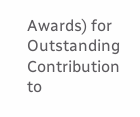Awards) for Outstanding Contribution to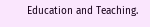Education and Teaching.